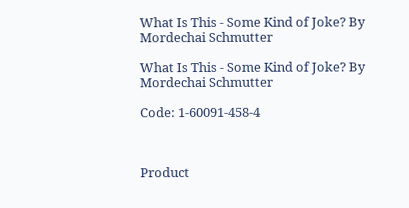What Is This - Some Kind of Joke? By Mordechai Schmutter

What Is This - Some Kind of Joke? By Mordechai Schmutter

Code: 1-60091-458-4



Product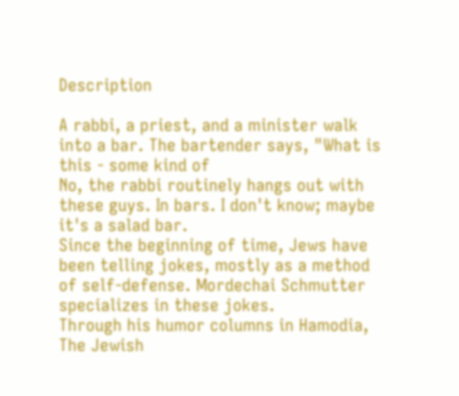Description

A rabbi, a priest, and a minister walk into a bar. The bartender says, "What is this - some kind of
No, the rabbi routinely hangs out with these guys. In bars. I don't know; maybe it's a salad bar.
Since the beginning of time, Jews have been telling jokes, mostly as a method of self-defense. Mordechai Schmutter specializes in these jokes.
Through his humor columns in Hamodia, The Jewish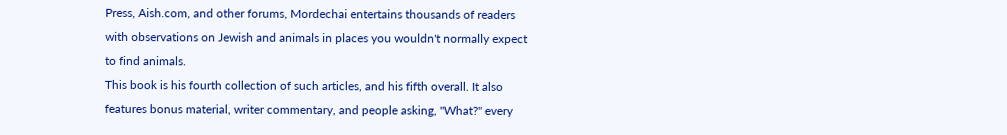Press, Aish.com, and other forums, Mordechai entertains thousands of readers with observations on Jewish and animals in places you wouldn't normally expect to find animals.
This book is his fourth collection of such articles, and his fifth overall. It also features bonus material, writer commentary, and people asking, "What?" every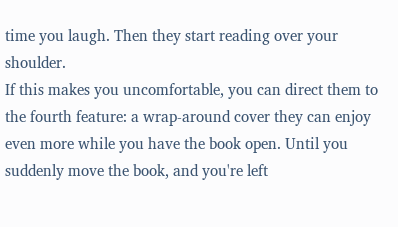time you laugh. Then they start reading over your shoulder.
If this makes you uncomfortable, you can direct them to the fourth feature: a wrap-around cover they can enjoy even more while you have the book open. Until you suddenly move the book, and you're left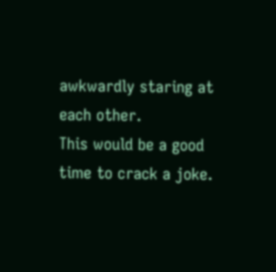awkwardly staring at each other.
This would be a good time to crack a joke.